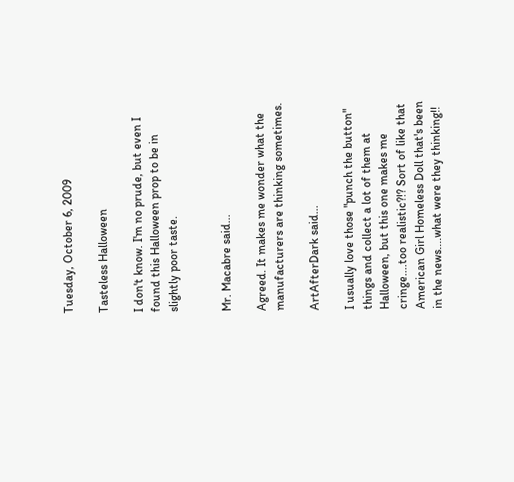Tuesday, October 6, 2009

Tasteless Halloween

I don't know. I'm no prude, but even I found this Halloween prop to be in slightly poor taste.


Mr. Macabre said...

Agreed. It makes me wonder what the manufacturers are thinking sometimes.

ArtAfterDark said...

I usually love those "punch the button" things and collect a lot of them at Halloween, but this one makes me cringe....too realistic?!? Sort of like that American Girl Homeless Doll that's been in the news....what were they thinking!!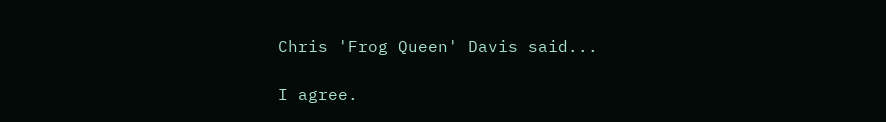Chris 'Frog Queen' Davis said...

I agree.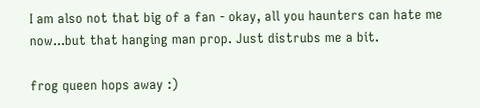I am also not that big of a fan - okay, all you haunters can hate me now...but that hanging man prop. Just distrubs me a bit.

frog queen hops away :)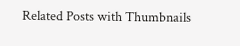Related Posts with Thumbnails